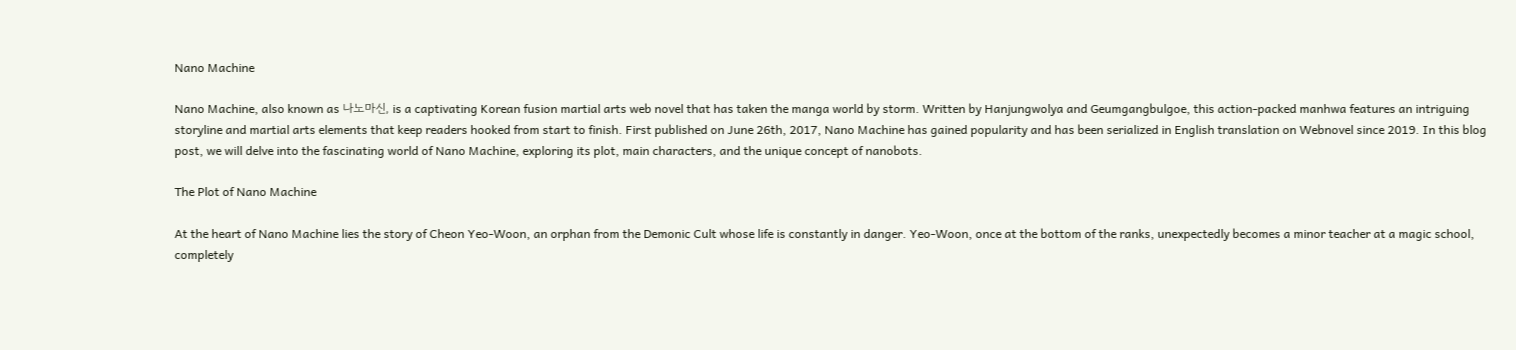Nano Machine

Nano Machine, also known as 나노마신, is a captivating Korean fusion martial arts web novel that has taken the manga world by storm. Written by Hanjungwolya and Geumgangbulgoe, this action-packed manhwa features an intriguing storyline and martial arts elements that keep readers hooked from start to finish. First published on June 26th, 2017, Nano Machine has gained popularity and has been serialized in English translation on Webnovel since 2019. In this blog post, we will delve into the fascinating world of Nano Machine, exploring its plot, main characters, and the unique concept of nanobots.

The Plot of Nano Machine

At the heart of Nano Machine lies the story of Cheon Yeo-Woon, an orphan from the Demonic Cult whose life is constantly in danger. Yeo-Woon, once at the bottom of the ranks, unexpectedly becomes a minor teacher at a magic school, completely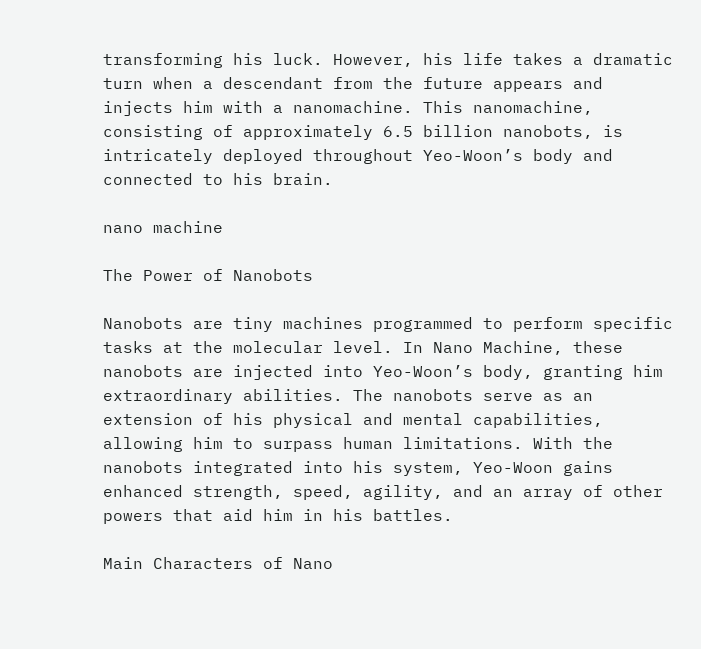transforming his luck. However, his life takes a dramatic turn when a descendant from the future appears and injects him with a nanomachine. This nanomachine, consisting of approximately 6.5 billion nanobots, is intricately deployed throughout Yeo-Woon’s body and connected to his brain.

nano machine

The Power of Nanobots

Nanobots are tiny machines programmed to perform specific tasks at the molecular level. In Nano Machine, these nanobots are injected into Yeo-Woon’s body, granting him extraordinary abilities. The nanobots serve as an extension of his physical and mental capabilities, allowing him to surpass human limitations. With the nanobots integrated into his system, Yeo-Woon gains enhanced strength, speed, agility, and an array of other powers that aid him in his battles.

Main Characters of Nano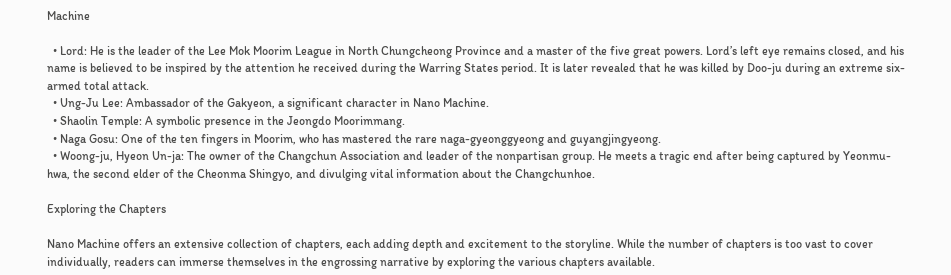Machine

  • Lord: He is the leader of the Lee Mok Moorim League in North Chungcheong Province and a master of the five great powers. Lord’s left eye remains closed, and his name is believed to be inspired by the attention he received during the Warring States period. It is later revealed that he was killed by Doo-ju during an extreme six-armed total attack.
  • Ung-Ju Lee: Ambassador of the Gakyeon, a significant character in Nano Machine.
  • Shaolin Temple: A symbolic presence in the Jeongdo Moorimmang.
  • Naga Gosu: One of the ten fingers in Moorim, who has mastered the rare naga-gyeonggyeong and guyangjingyeong.
  • Woong-ju, Hyeon Un-ja: The owner of the Changchun Association and leader of the nonpartisan group. He meets a tragic end after being captured by Yeonmu-hwa, the second elder of the Cheonma Shingyo, and divulging vital information about the Changchunhoe.

Exploring the Chapters

Nano Machine offers an extensive collection of chapters, each adding depth and excitement to the storyline. While the number of chapters is too vast to cover individually, readers can immerse themselves in the engrossing narrative by exploring the various chapters available.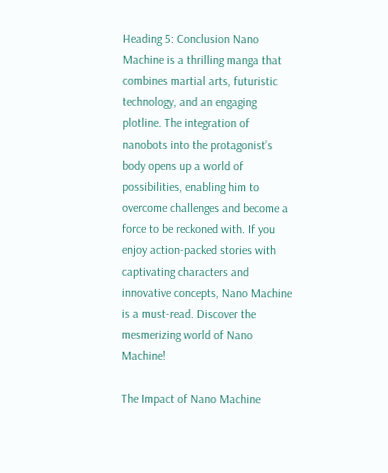Heading 5: Conclusion Nano Machine is a thrilling manga that combines martial arts, futuristic technology, and an engaging plotline. The integration of nanobots into the protagonist’s body opens up a world of possibilities, enabling him to overcome challenges and become a force to be reckoned with. If you enjoy action-packed stories with captivating characters and innovative concepts, Nano Machine is a must-read. Discover the mesmerizing world of Nano Machine!

The Impact of Nano Machine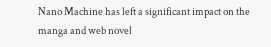Nano Machine has left a significant impact on the manga and web novel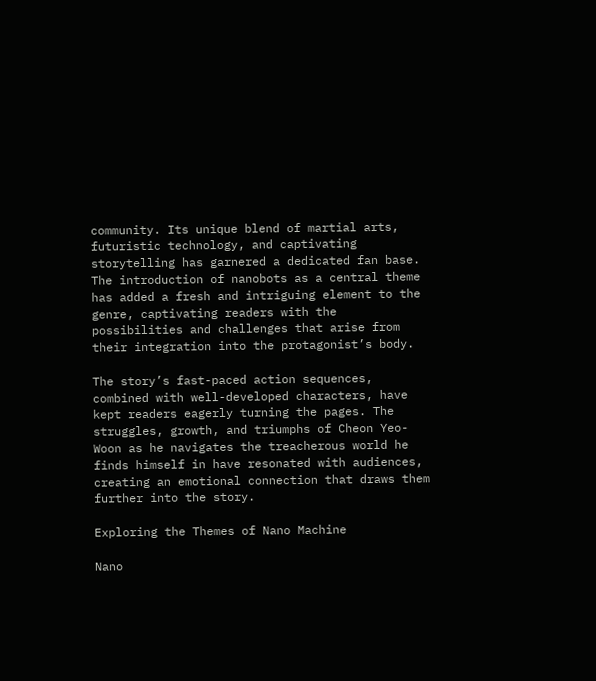community. Its unique blend of martial arts, futuristic technology, and captivating storytelling has garnered a dedicated fan base. The introduction of nanobots as a central theme has added a fresh and intriguing element to the genre, captivating readers with the possibilities and challenges that arise from their integration into the protagonist’s body.

The story’s fast-paced action sequences, combined with well-developed characters, have kept readers eagerly turning the pages. The struggles, growth, and triumphs of Cheon Yeo-Woon as he navigates the treacherous world he finds himself in have resonated with audiences, creating an emotional connection that draws them further into the story.

Exploring the Themes of Nano Machine

Nano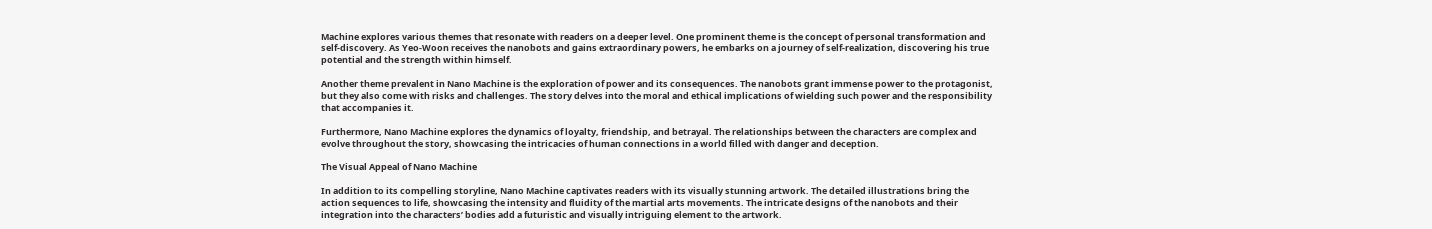Machine explores various themes that resonate with readers on a deeper level. One prominent theme is the concept of personal transformation and self-discovery. As Yeo-Woon receives the nanobots and gains extraordinary powers, he embarks on a journey of self-realization, discovering his true potential and the strength within himself.

Another theme prevalent in Nano Machine is the exploration of power and its consequences. The nanobots grant immense power to the protagonist, but they also come with risks and challenges. The story delves into the moral and ethical implications of wielding such power and the responsibility that accompanies it.

Furthermore, Nano Machine explores the dynamics of loyalty, friendship, and betrayal. The relationships between the characters are complex and evolve throughout the story, showcasing the intricacies of human connections in a world filled with danger and deception.

The Visual Appeal of Nano Machine

In addition to its compelling storyline, Nano Machine captivates readers with its visually stunning artwork. The detailed illustrations bring the action sequences to life, showcasing the intensity and fluidity of the martial arts movements. The intricate designs of the nanobots and their integration into the characters’ bodies add a futuristic and visually intriguing element to the artwork.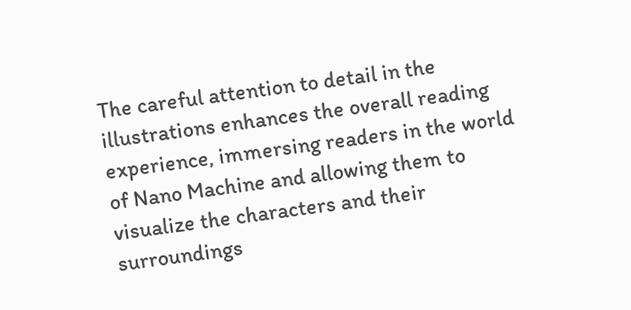The careful attention to detail in the illustrations enhances the overall reading experience, immersing readers in the world of Nano Machine and allowing them to visualize the characters and their surroundings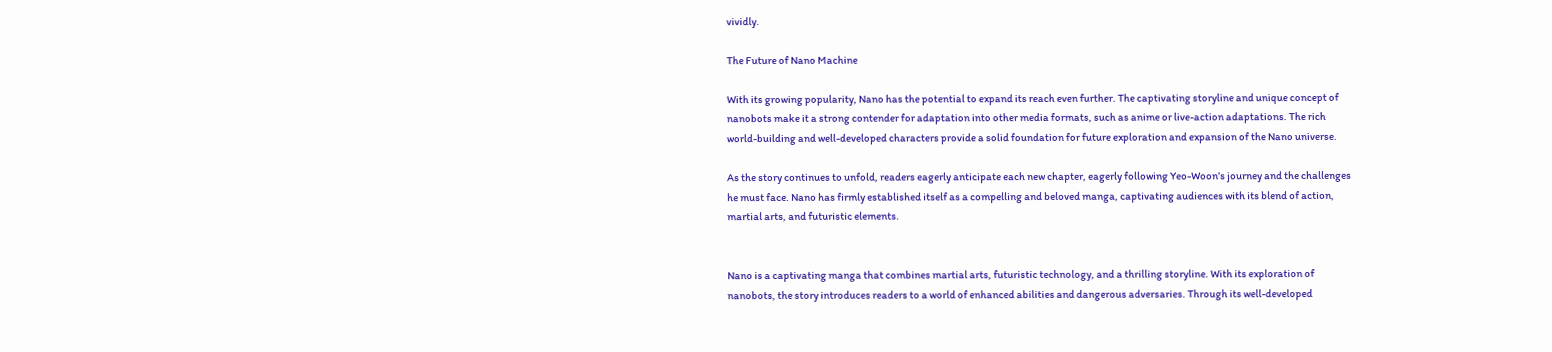vividly.

The Future of Nano Machine

With its growing popularity, Nano has the potential to expand its reach even further. The captivating storyline and unique concept of nanobots make it a strong contender for adaptation into other media formats, such as anime or live-action adaptations. The rich world-building and well-developed characters provide a solid foundation for future exploration and expansion of the Nano universe.

As the story continues to unfold, readers eagerly anticipate each new chapter, eagerly following Yeo-Woon’s journey and the challenges he must face. Nano has firmly established itself as a compelling and beloved manga, captivating audiences with its blend of action, martial arts, and futuristic elements.


Nano is a captivating manga that combines martial arts, futuristic technology, and a thrilling storyline. With its exploration of nanobots, the story introduces readers to a world of enhanced abilities and dangerous adversaries. Through its well-developed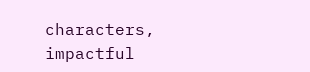characters, impactful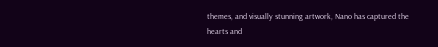themes, and visually stunning artwork, Nano has captured the hearts and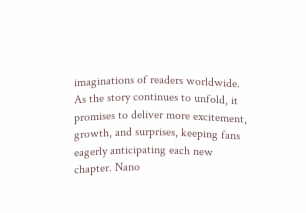imaginations of readers worldwide. As the story continues to unfold, it promises to deliver more excitement, growth, and surprises, keeping fans eagerly anticipating each new chapter. Nano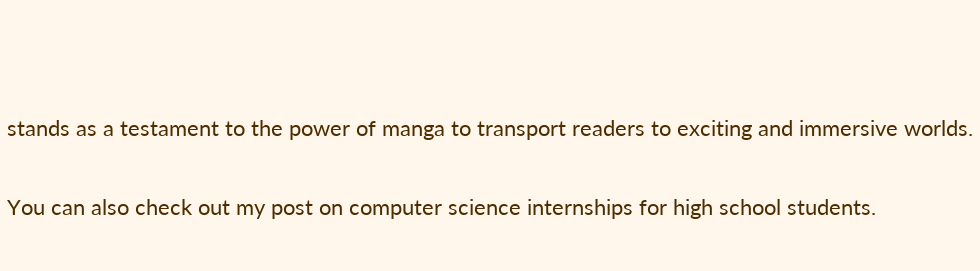stands as a testament to the power of manga to transport readers to exciting and immersive worlds.

You can also check out my post on computer science internships for high school students.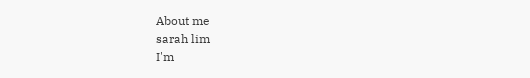About me
sarah lim
I'm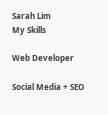Sarah Lim
My Skills

Web Developer

Social Media + SEO